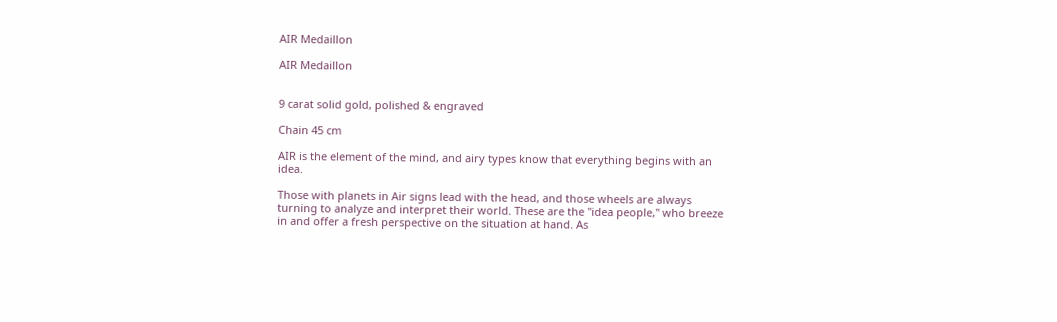AIR Medaillon

AIR Medaillon


9 carat solid gold, polished & engraved

Chain 45 cm

AIR is the element of the mind, and airy types know that everything begins with an idea.

Those with planets in Air signs lead with the head, and those wheels are always turning to analyze and interpret their world. These are the "idea people," who breeze in and offer a fresh perspective on the situation at hand. As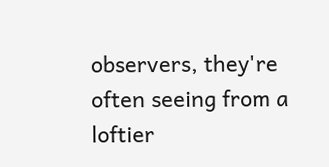observers, they're often seeing from a loftier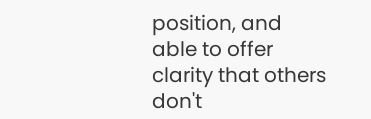position, and able to offer clarity that others don't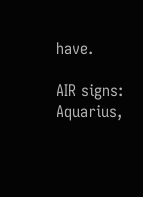have.

AIR signs: Aquarius,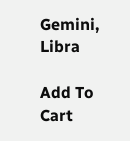Gemini, Libra

Add To Cart